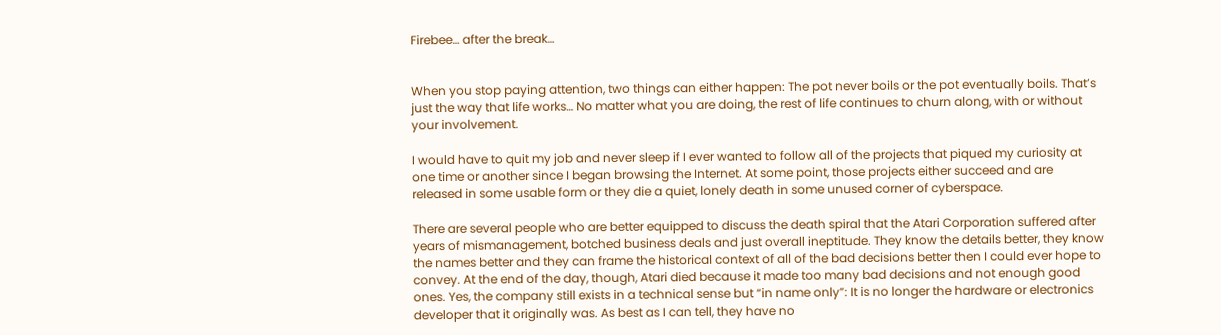Firebee… after the break…


When you stop paying attention, two things can either happen: The pot never boils or the pot eventually boils. That’s just the way that life works… No matter what you are doing, the rest of life continues to churn along, with or without your involvement.

I would have to quit my job and never sleep if I ever wanted to follow all of the projects that piqued my curiosity at one time or another since I began browsing the Internet. At some point, those projects either succeed and are released in some usable form or they die a quiet, lonely death in some unused corner of cyberspace.

There are several people who are better equipped to discuss the death spiral that the Atari Corporation suffered after years of mismanagement, botched business deals and just overall ineptitude. They know the details better, they know the names better and they can frame the historical context of all of the bad decisions better then I could ever hope to convey. At the end of the day, though, Atari died because it made too many bad decisions and not enough good ones. Yes, the company still exists in a technical sense but “in name only”: It is no longer the hardware or electronics developer that it originally was. As best as I can tell, they have no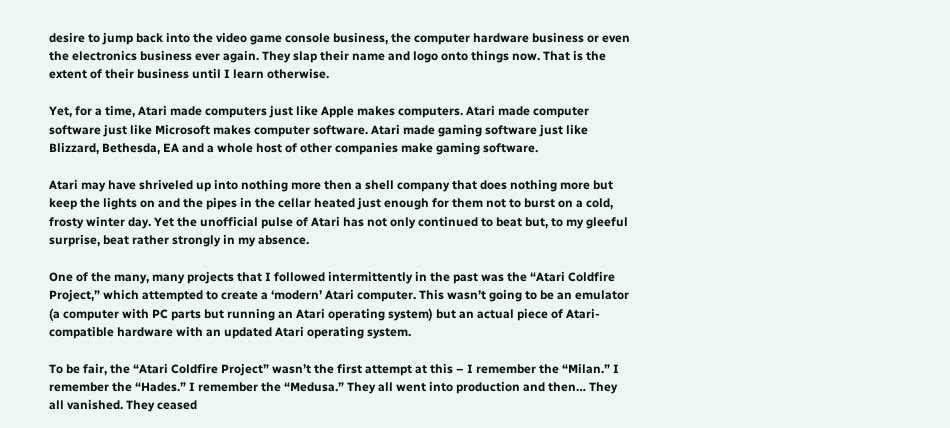desire to jump back into the video game console business, the computer hardware business or even the electronics business ever again. They slap their name and logo onto things now. That is the extent of their business until I learn otherwise.

Yet, for a time, Atari made computers just like Apple makes computers. Atari made computer software just like Microsoft makes computer software. Atari made gaming software just like Blizzard, Bethesda, EA and a whole host of other companies make gaming software.

Atari may have shriveled up into nothing more then a shell company that does nothing more but keep the lights on and the pipes in the cellar heated just enough for them not to burst on a cold, frosty winter day. Yet the unofficial pulse of Atari has not only continued to beat but, to my gleeful surprise, beat rather strongly in my absence.

One of the many, many projects that I followed intermittently in the past was the “Atari Coldfire Project,” which attempted to create a ‘modern’ Atari computer. This wasn’t going to be an emulator (a computer with PC parts but running an Atari operating system) but an actual piece of Atari-compatible hardware with an updated Atari operating system.

To be fair, the “Atari Coldfire Project” wasn’t the first attempt at this – I remember the “Milan.” I remember the “Hades.” I remember the “Medusa.” They all went into production and then… They all vanished. They ceased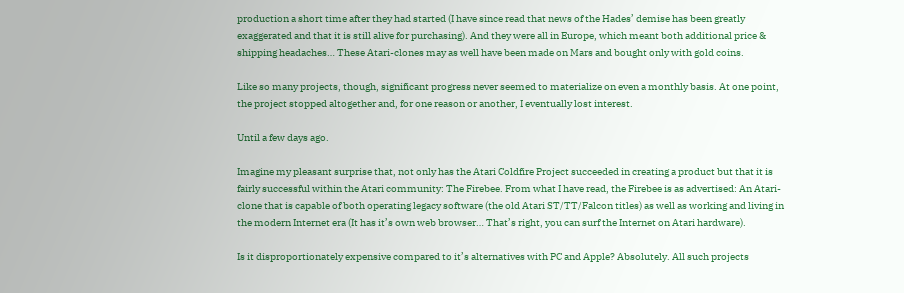production a short time after they had started (I have since read that news of the Hades’ demise has been greatly exaggerated and that it is still alive for purchasing). And they were all in Europe, which meant both additional price & shipping headaches… These Atari-clones may as well have been made on Mars and bought only with gold coins.

Like so many projects, though, significant progress never seemed to materialize on even a monthly basis. At one point, the project stopped altogether and, for one reason or another, I eventually lost interest.

Until a few days ago.

Imagine my pleasant surprise that, not only has the Atari Coldfire Project succeeded in creating a product but that it is fairly successful within the Atari community: The Firebee. From what I have read, the Firebee is as advertised: An Atari-clone that is capable of both operating legacy software (the old Atari ST/TT/Falcon titles) as well as working and living in the modern Internet era (It has it’s own web browser… That’s right, you can surf the Internet on Atari hardware).

Is it disproportionately expensive compared to it’s alternatives with PC and Apple? Absolutely. All such projects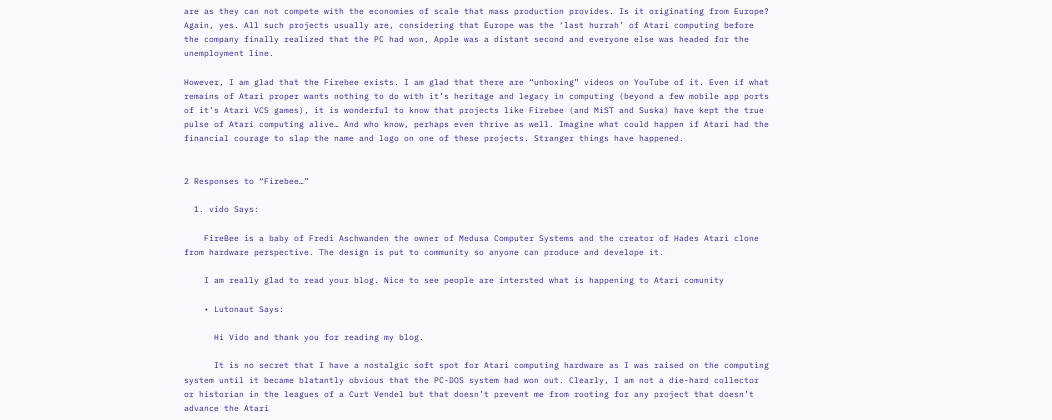are as they can not compete with the economies of scale that mass production provides. Is it originating from Europe? Again, yes. All such projects usually are, considering that Europe was the ‘last hurrah’ of Atari computing before the company finally realized that the PC had won, Apple was a distant second and everyone else was headed for the unemployment line.

However, I am glad that the Firebee exists. I am glad that there are “unboxing” videos on YouTube of it. Even if what remains of Atari proper wants nothing to do with it’s heritage and legacy in computing (beyond a few mobile app ports of it’s Atari VCS games), it is wonderful to know that projects like Firebee (and MiST and Suska) have kept the true pulse of Atari computing alive… And who know, perhaps even thrive as well. Imagine what could happen if Atari had the financial courage to slap the name and logo on one of these projects. Stranger things have happened.


2 Responses to “Firebee…”

  1. vido Says:

    FireBee is a baby of Fredi Aschwanden the owner of Medusa Computer Systems and the creator of Hades Atari clone from hardware perspective. The design is put to community so anyone can produce and develope it.

    I am really glad to read your blog. Nice to see people are intersted what is happening to Atari comunity

    • Lutonaut Says:

      Hi Vido and thank you for reading my blog.

      It is no secret that I have a nostalgic soft spot for Atari computing hardware as I was raised on the computing system until it became blatantly obvious that the PC-DOS system had won out. Clearly, I am not a die-hard collector or historian in the leagues of a Curt Vendel but that doesn’t prevent me from rooting for any project that doesn’t advance the Atari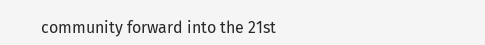community forward into the 21st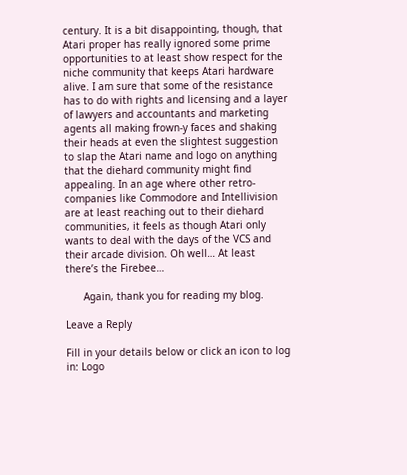century. It is a bit disappointing, though, that Atari proper has really ignored some prime opportunities to at least show respect for the niche community that keeps Atari hardware alive. I am sure that some of the resistance has to do with rights and licensing and a layer of lawyers and accountants and marketing agents all making frown-y faces and shaking their heads at even the slightest suggestion to slap the Atari name and logo on anything that the diehard community might find appealing. In an age where other retro-companies like Commodore and Intellivision are at least reaching out to their diehard communities, it feels as though Atari only wants to deal with the days of the VCS and their arcade division. Oh well… At least there’s the Firebee…

      Again, thank you for reading my blog.

Leave a Reply

Fill in your details below or click an icon to log in: Logo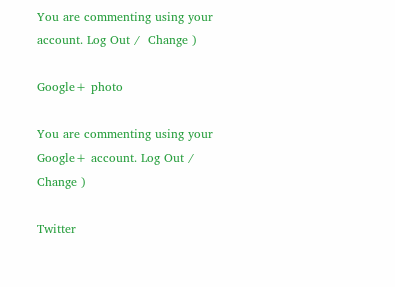You are commenting using your account. Log Out /  Change )

Google+ photo

You are commenting using your Google+ account. Log Out /  Change )

Twitter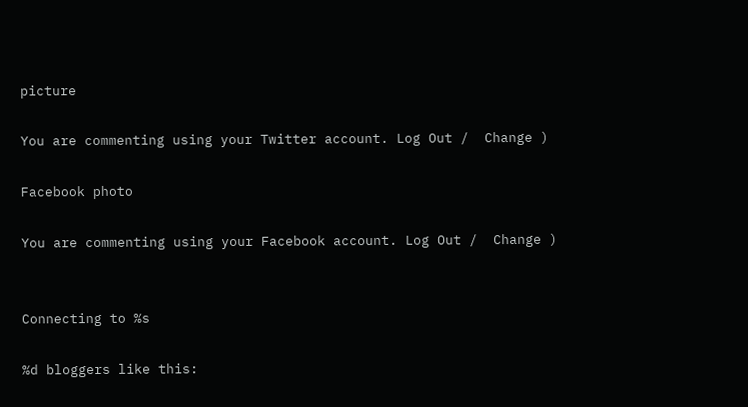picture

You are commenting using your Twitter account. Log Out /  Change )

Facebook photo

You are commenting using your Facebook account. Log Out /  Change )


Connecting to %s

%d bloggers like this: